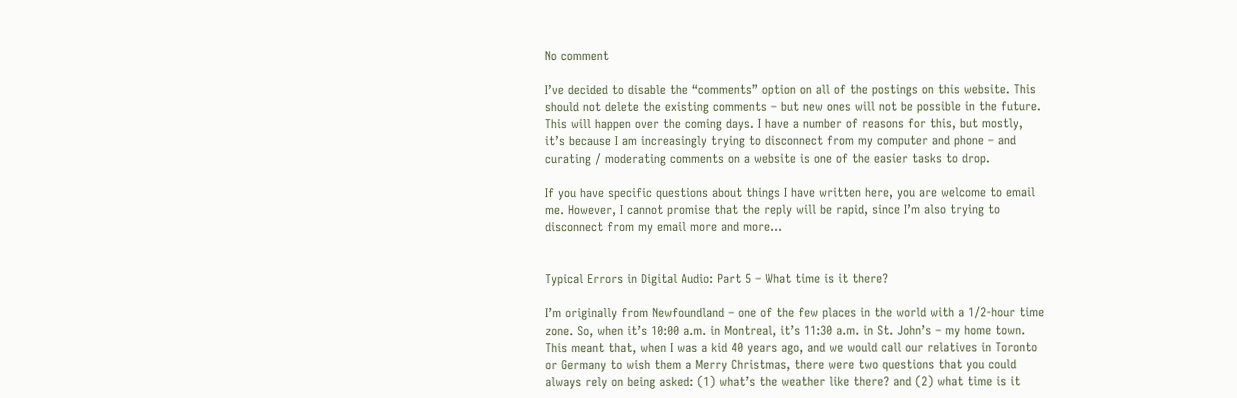No comment

I’ve decided to disable the “comments” option on all of the postings on this website. This should not delete the existing comments – but new ones will not be possible in the future. This will happen over the coming days. I have a number of reasons for this, but mostly, it’s because I am increasingly trying to disconnect from my computer and phone – and curating / moderating comments on a website is one of the easier tasks to drop.

If you have specific questions about things I have written here, you are welcome to email me. However, I cannot promise that the reply will be rapid, since I’m also trying to disconnect from my email more and more…


Typical Errors in Digital Audio: Part 5 – What time is it there?

I’m originally from Newfoundland – one of the few places in the world with a 1/2-hour time zone. So, when it’s 10:00 a.m. in Montreal, it’s 11:30 a.m. in St. John’s – my home town. This meant that, when I was a kid 40 years ago, and we would call our relatives in Toronto or Germany to wish them a Merry Christmas, there were two questions that you could always rely on being asked: (1) what’s the weather like there? and (2) what time is it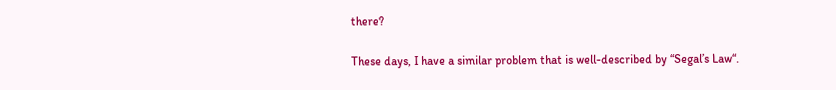there?

These days, I have a similar problem that is well-described by “Segal’s Law“.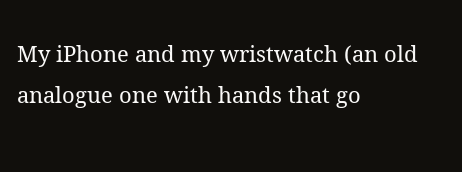My iPhone and my wristwatch (an old analogue one with hands that go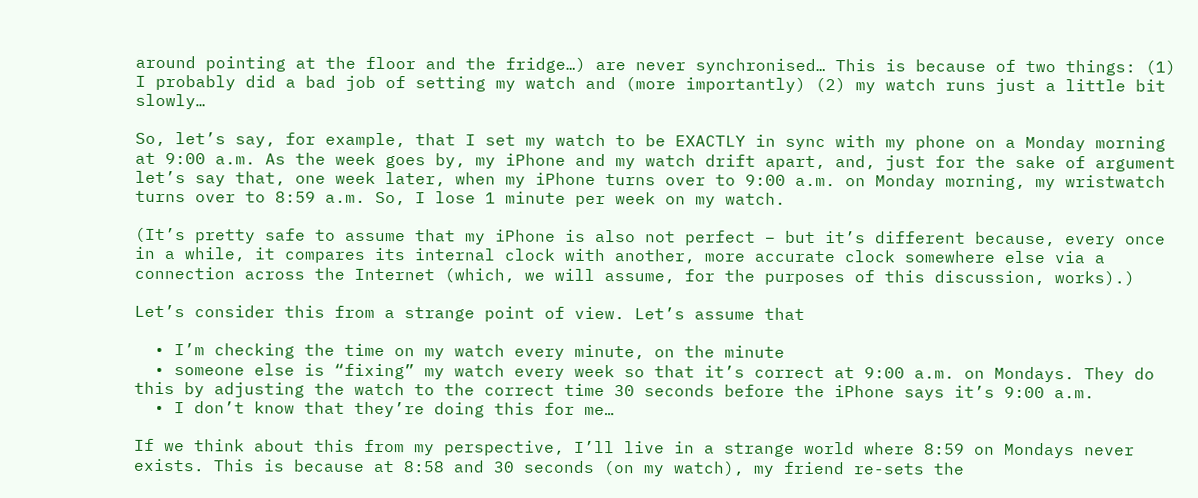around pointing at the floor and the fridge…) are never synchronised… This is because of two things: (1) I probably did a bad job of setting my watch and (more importantly) (2) my watch runs just a little bit slowly…

So, let’s say, for example, that I set my watch to be EXACTLY in sync with my phone on a Monday morning at 9:00 a.m. As the week goes by, my iPhone and my watch drift apart, and, just for the sake of argument let’s say that, one week later, when my iPhone turns over to 9:00 a.m. on Monday morning, my wristwatch turns over to 8:59 a.m. So, I lose 1 minute per week on my watch.

(It’s pretty safe to assume that my iPhone is also not perfect – but it’s different because, every once in a while, it compares its internal clock with another, more accurate clock somewhere else via a connection across the Internet (which, we will assume, for the purposes of this discussion, works).)

Let’s consider this from a strange point of view. Let’s assume that

  • I’m checking the time on my watch every minute, on the minute
  • someone else is “fixing” my watch every week so that it’s correct at 9:00 a.m. on Mondays. They do this by adjusting the watch to the correct time 30 seconds before the iPhone says it’s 9:00 a.m.
  • I don’t know that they’re doing this for me…

If we think about this from my perspective, I’ll live in a strange world where 8:59 on Mondays never exists. This is because at 8:58 and 30 seconds (on my watch), my friend re-sets the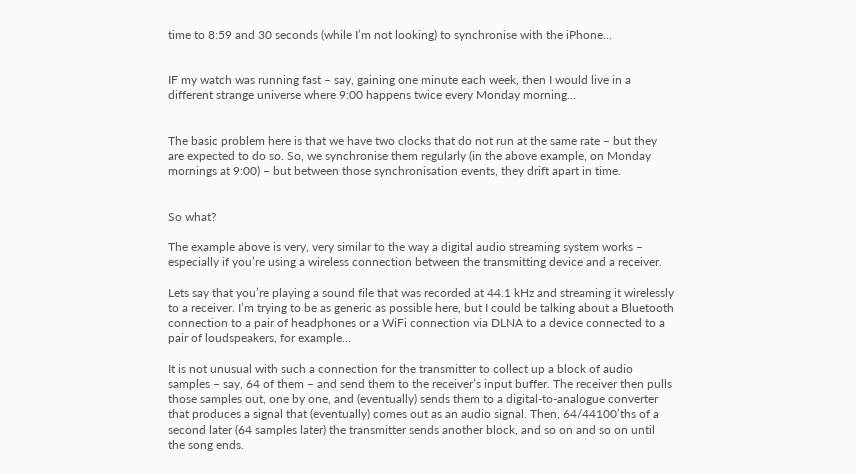time to 8:59 and 30 seconds (while I’m not looking) to synchronise with the iPhone…


IF my watch was running fast – say, gaining one minute each week, then I would live in a different strange universe where 9:00 happens twice every Monday morning…


The basic problem here is that we have two clocks that do not run at the same rate – but they are expected to do so. So, we synchronise them regularly (in the above example, on Monday mornings at 9:00) – but between those synchronisation events, they drift apart in time.


So what?

The example above is very, very similar to the way a digital audio streaming system works – especially if you’re using a wireless connection between the transmitting device and a receiver.

Lets say that you’re playing a sound file that was recorded at 44.1 kHz and streaming it wirelessly to a receiver. I’m trying to be as generic as possible here, but I could be talking about a Bluetooth connection to a pair of headphones or a WiFi connection via DLNA to a device connected to a pair of loudspeakers, for example…

It is not unusual with such a connection for the transmitter to collect up a block of audio samples – say, 64 of them – and send them to the receiver’s input buffer. The receiver then pulls those samples out, one by one, and (eventually) sends them to a digital-to-analogue converter that produces a signal that (eventually) comes out as an audio signal. Then, 64/44100’ths of a second later (64 samples later) the transmitter sends another block, and so on and so on until the song ends.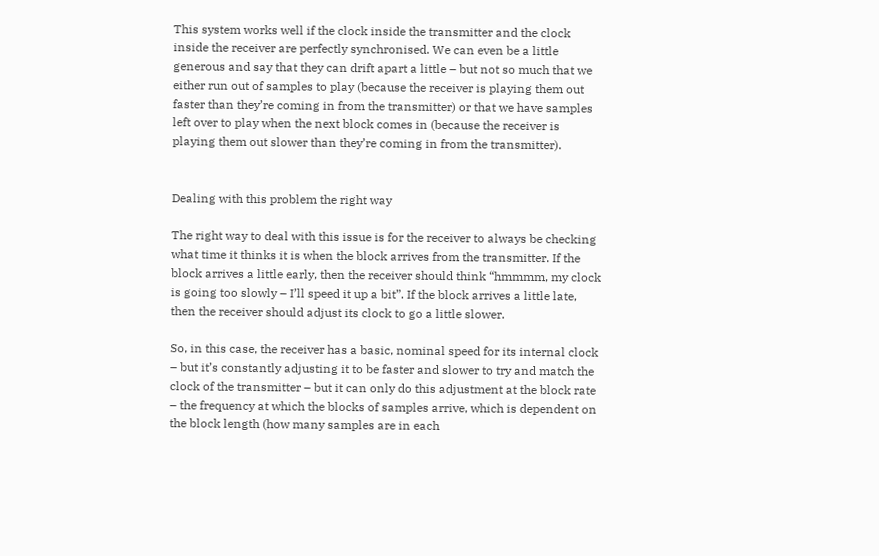This system works well if the clock inside the transmitter and the clock inside the receiver are perfectly synchronised. We can even be a little generous and say that they can drift apart a little – but not so much that we either run out of samples to play (because the receiver is playing them out faster than they’re coming in from the transmitter) or that we have samples left over to play when the next block comes in (because the receiver is playing them out slower than they’re coming in from the transmitter).


Dealing with this problem the right way

The right way to deal with this issue is for the receiver to always be checking what time it thinks it is when the block arrives from the transmitter. If the block arrives a little early, then the receiver should think “hmmmm, my clock is going too slowly – I’ll speed it up a bit”. If the block arrives a little late, then the receiver should adjust its clock to go a little slower.

So, in this case, the receiver has a basic, nominal speed for its internal clock – but it’s constantly adjusting it to be faster and slower to try and match the clock of the transmitter – but it can only do this adjustment at the block rate – the frequency at which the blocks of samples arrive, which is dependent on the block length (how many samples are in each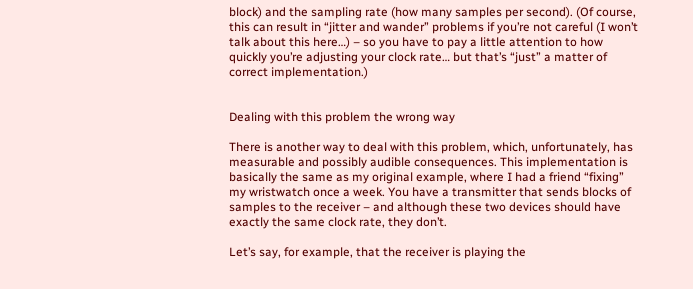block) and the sampling rate (how many samples per second). (Of course, this can result in “jitter and wander” problems if you’re not careful (I won’t talk about this here…) – so you have to pay a little attention to how quickly you’re adjusting your clock rate… but that’s “just” a matter of correct implementation.)


Dealing with this problem the wrong way

There is another way to deal with this problem, which, unfortunately, has measurable and possibly audible consequences. This implementation is basically the same as my original example, where I had a friend “fixing” my wristwatch once a week. You have a transmitter that sends blocks of samples to the receiver – and although these two devices should have exactly the same clock rate, they don’t.

Let’s say, for example, that the receiver is playing the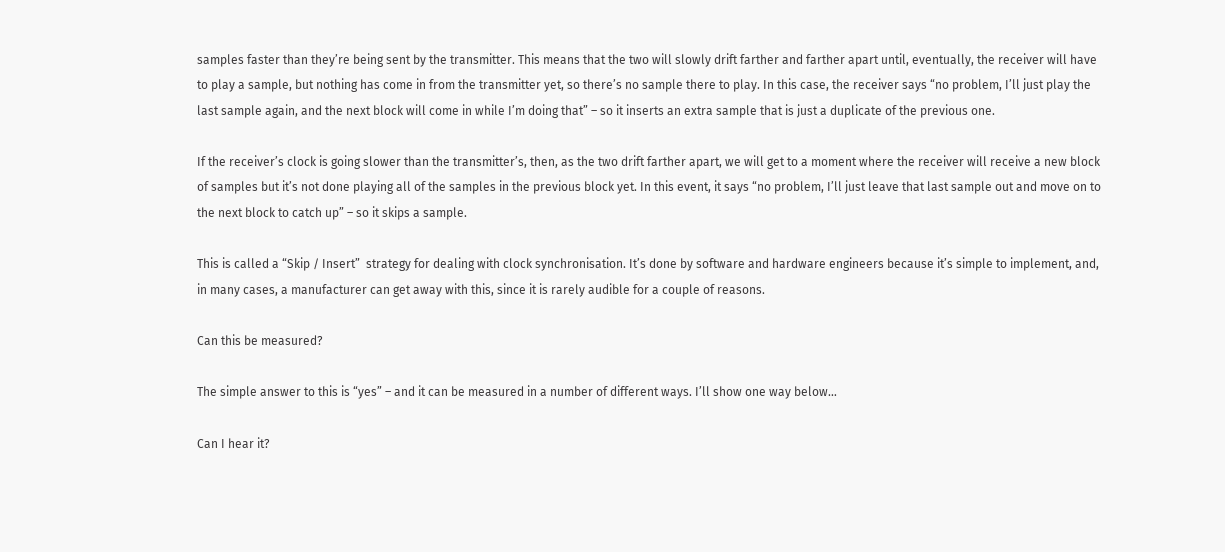samples faster than they’re being sent by the transmitter. This means that the two will slowly drift farther and farther apart until, eventually, the receiver will have to play a sample, but nothing has come in from the transmitter yet, so there’s no sample there to play. In this case, the receiver says “no problem, I’ll just play the last sample again, and the next block will come in while I’m doing that” – so it inserts an extra sample that is just a duplicate of the previous one.

If the receiver’s clock is going slower than the transmitter’s, then, as the two drift farther apart, we will get to a moment where the receiver will receive a new block of samples but it’s not done playing all of the samples in the previous block yet. In this event, it says “no problem, I’ll just leave that last sample out and move on to the next block to catch up” – so it skips a sample.

This is called a “Skip / Insert”  strategy for dealing with clock synchronisation. It’s done by software and hardware engineers because it’s simple to implement, and, in many cases, a manufacturer can get away with this, since it is rarely audible for a couple of reasons.

Can this be measured?

The simple answer to this is “yes” – and it can be measured in a number of different ways. I’ll show one way below…

Can I hear it?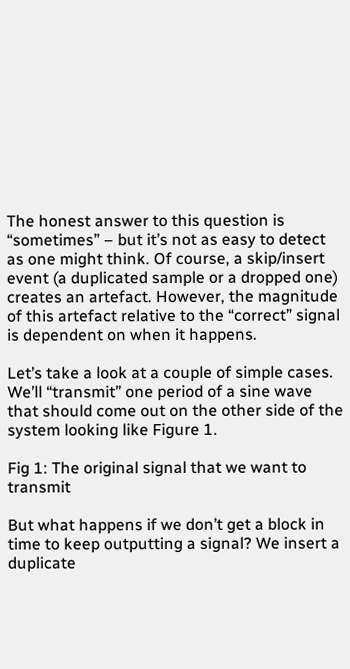The honest answer to this question is “sometimes” – but it’s not as easy to detect as one might think. Of course, a skip/insert event (a duplicated sample or a dropped one) creates an artefact. However, the magnitude of this artefact relative to the “correct” signal is dependent on when it happens.

Let’s take a look at a couple of simple cases. We’ll “transmit” one period of a sine wave that should come out on the other side of the system looking like Figure 1.

Fig 1: The original signal that we want to transmit

But what happens if we don’t get a block in time to keep outputting a signal? We insert a duplicate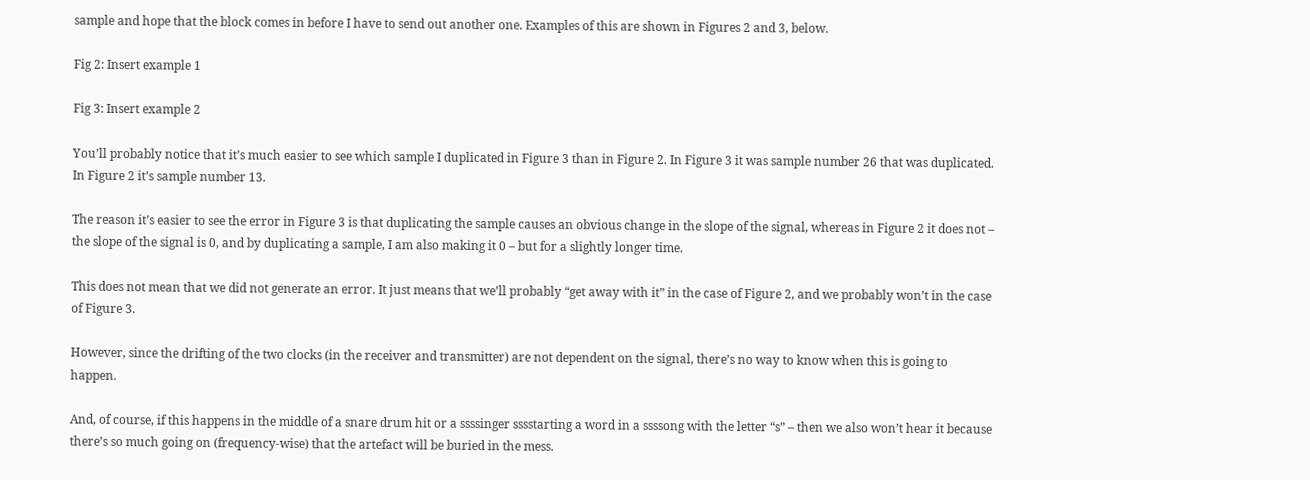sample and hope that the block comes in before I have to send out another one. Examples of this are shown in Figures 2 and 3, below.

Fig 2: Insert example 1

Fig 3: Insert example 2

You’ll probably notice that it’s much easier to see which sample I duplicated in Figure 3 than in Figure 2. In Figure 3 it was sample number 26 that was duplicated. In Figure 2 it’s sample number 13.

The reason it’s easier to see the error in Figure 3 is that duplicating the sample causes an obvious change in the slope of the signal, whereas in Figure 2 it does not – the slope of the signal is 0, and by duplicating a sample, I am also making it 0 – but for a slightly longer time.

This does not mean that we did not generate an error. It just means that we’ll probably “get away with it” in the case of Figure 2, and we probably won’t in the case of Figure 3.

However, since the drifting of the two clocks (in the receiver and transmitter) are not dependent on the signal, there’s no way to know when this is going to happen.

And, of course, if this happens in the middle of a snare drum hit or a ssssinger sssstarting a word in a ssssong with the letter “s” – then we also won’t hear it because there’s so much going on (frequency-wise) that the artefact will be buried in the mess.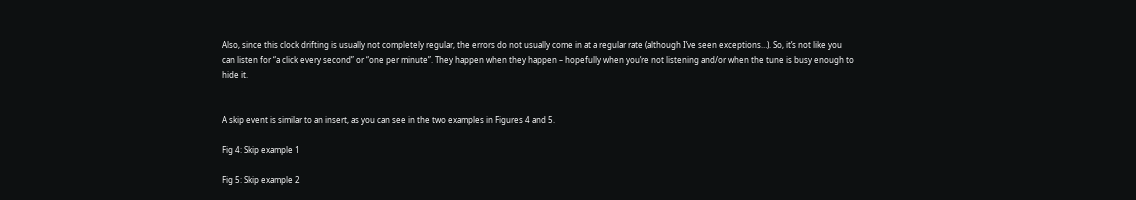Also, since this clock drifting is usually not completely regular, the errors do not usually come in at a regular rate (although I’ve seen exceptions…). So, it’s not like you can listen for “a click every second” or “one per minute”. They happen when they happen – hopefully when you’re not listening and/or when the tune is busy enough to hide it.


A skip event is similar to an insert, as you can see in the two examples in Figures 4 and 5.

Fig 4: Skip example 1

Fig 5: Skip example 2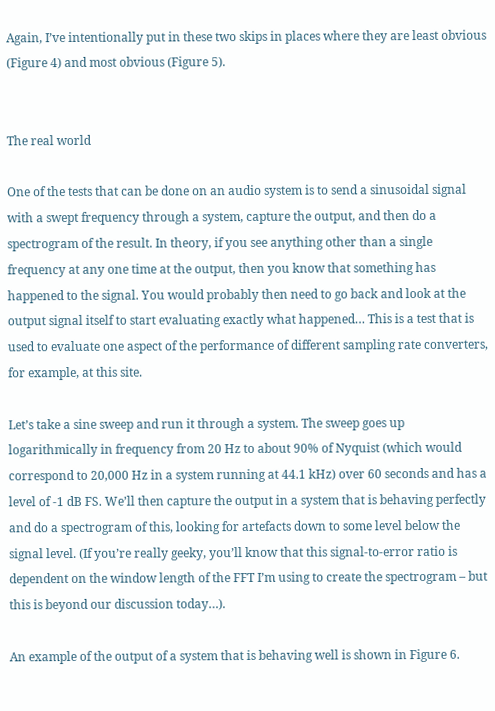Again, I’ve intentionally put in these two skips in places where they are least obvious (Figure 4) and most obvious (Figure 5).


The real world

One of the tests that can be done on an audio system is to send a sinusoidal signal with a swept frequency through a system, capture the output, and then do a spectrogram of the result. In theory, if you see anything other than a single frequency at any one time at the output, then you know that something has happened to the signal. You would probably then need to go back and look at the output signal itself to start evaluating exactly what happened… This is a test that is used to evaluate one aspect of the performance of different sampling rate converters, for example, at this site.

Let’s take a sine sweep and run it through a system. The sweep goes up logarithmically in frequency from 20 Hz to about 90% of Nyquist (which would correspond to 20,000 Hz in a system running at 44.1 kHz) over 60 seconds and has a level of -1 dB FS. We’ll then capture the output in a system that is behaving perfectly and do a spectrogram of this, looking for artefacts down to some level below the signal level. (If you’re really geeky, you’ll know that this signal-to-error ratio is dependent on the window length of the FFT I’m using to create the spectrogram – but this is beyond our discussion today…).

An example of the output of a system that is behaving well is shown in Figure 6.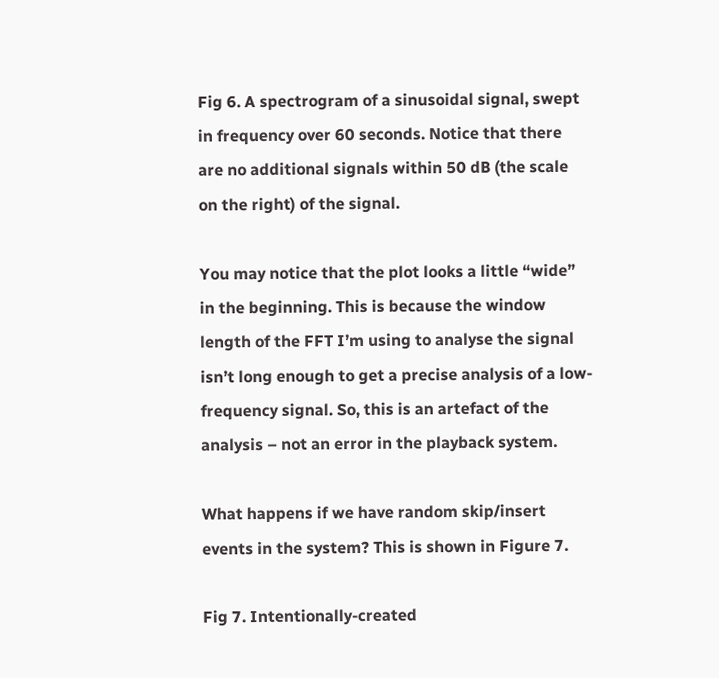Fig 6. A spectrogram of a sinusoidal signal, swept in frequency over 60 seconds. Notice that there are no additional signals within 50 dB (the scale on the right) of the signal.

You may notice that the plot looks a little “wide” in the beginning. This is because the window length of the FFT I’m using to analyse the signal isn’t long enough to get a precise analysis of a low-frequency signal. So, this is an artefact of the analysis – not an error in the playback system.

What happens if we have random skip/insert events in the system? This is shown in Figure 7.

Fig 7. Intentionally-created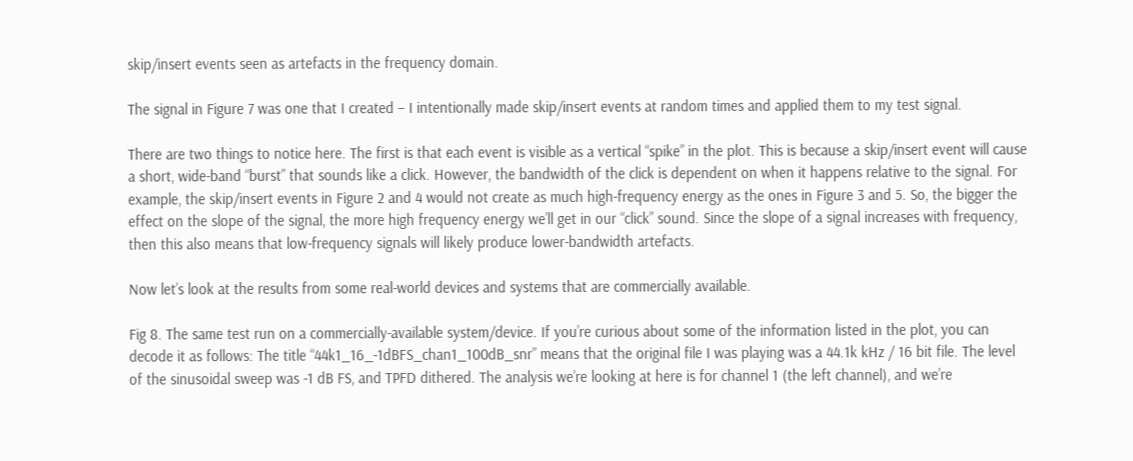skip/insert events seen as artefacts in the frequency domain.

The signal in Figure 7 was one that I created – I intentionally made skip/insert events at random times and applied them to my test signal.

There are two things to notice here. The first is that each event is visible as a vertical “spike” in the plot. This is because a skip/insert event will cause a short, wide-band “burst” that sounds like a click. However, the bandwidth of the click is dependent on when it happens relative to the signal. For example, the skip/insert events in Figure 2 and 4 would not create as much high-frequency energy as the ones in Figure 3 and 5. So, the bigger the effect on the slope of the signal, the more high frequency energy we’ll get in our “click” sound. Since the slope of a signal increases with frequency, then this also means that low-frequency signals will likely produce lower-bandwidth artefacts.

Now let’s look at the results from some real-world devices and systems that are commercially available.

Fig 8. The same test run on a commercially-available system/device. If you’re curious about some of the information listed in the plot, you can decode it as follows: The title “44k1_16_-1dBFS_chan1_100dB_snr” means that the original file I was playing was a 44.1k kHz / 16 bit file. The level of the sinusoidal sweep was -1 dB FS, and TPFD dithered. The analysis we’re looking at here is for channel 1 (the left channel), and we’re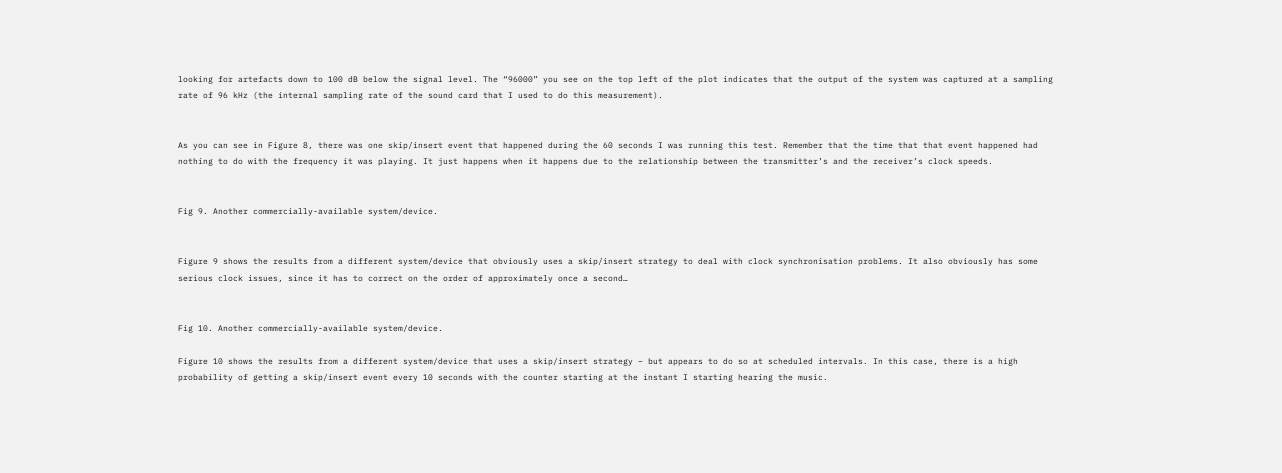looking for artefacts down to 100 dB below the signal level. The “96000” you see on the top left of the plot indicates that the output of the system was captured at a sampling rate of 96 kHz (the internal sampling rate of the sound card that I used to do this measurement).


As you can see in Figure 8, there was one skip/insert event that happened during the 60 seconds I was running this test. Remember that the time that that event happened had nothing to do with the frequency it was playing. It just happens when it happens due to the relationship between the transmitter’s and the receiver’s clock speeds.


Fig 9. Another commercially-available system/device.


Figure 9 shows the results from a different system/device that obviously uses a skip/insert strategy to deal with clock synchronisation problems. It also obviously has some serious clock issues, since it has to correct on the order of approximately once a second…


Fig 10. Another commercially-available system/device.

Figure 10 shows the results from a different system/device that uses a skip/insert strategy – but appears to do so at scheduled intervals. In this case, there is a high probability of getting a skip/insert event every 10 seconds with the counter starting at the instant I starting hearing the music.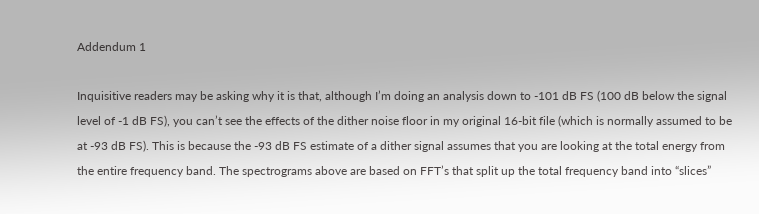Addendum 1

Inquisitive readers may be asking why it is that, although I’m doing an analysis down to -101 dB FS (100 dB below the signal level of -1 dB FS), you can’t see the effects of the dither noise floor in my original 16-bit file (which is normally assumed to be at -93 dB FS). This is because the -93 dB FS estimate of a dither signal assumes that you are looking at the total energy from the entire frequency band. The spectrograms above are based on FFT’s that split up the total frequency band into “slices”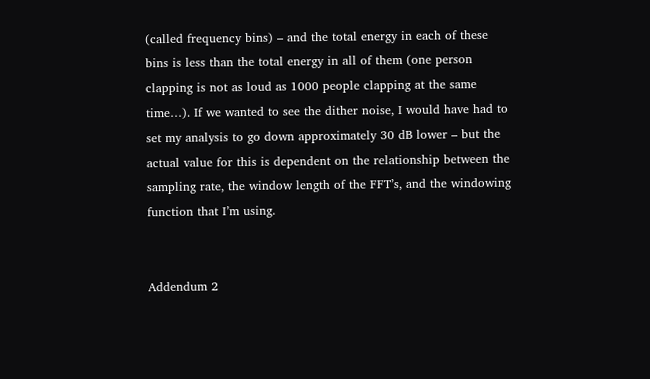(called frequency bins) – and the total energy in each of these bins is less than the total energy in all of them (one person clapping is not as loud as 1000 people clapping at the same time…). If we wanted to see the dither noise, I would have had to set my analysis to go down approximately 30 dB lower – but the actual value for this is dependent on the relationship between the sampling rate, the window length of the FFT’s, and the windowing function that I’m using.


Addendum 2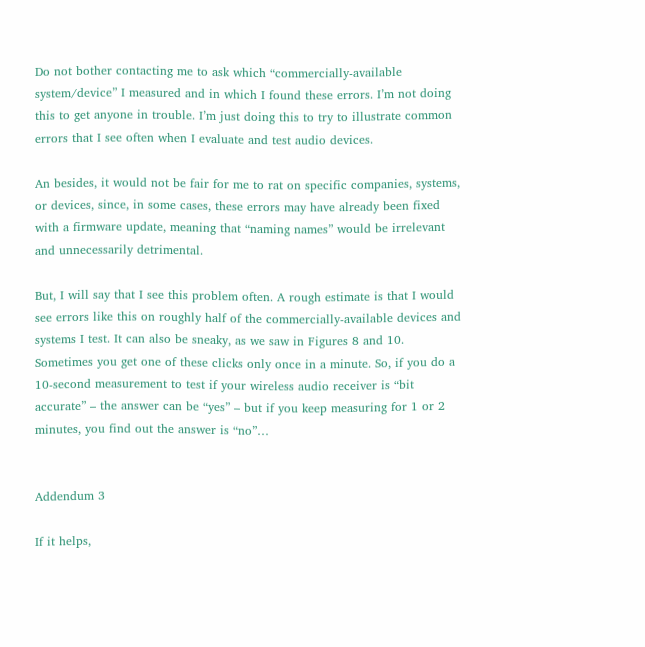Do not bother contacting me to ask which “commercially-available system/device” I measured and in which I found these errors. I’m not doing this to get anyone in trouble. I’m just doing this to try to illustrate common errors that I see often when I evaluate and test audio devices.

An besides, it would not be fair for me to rat on specific companies, systems, or devices, since, in some cases, these errors may have already been fixed with a firmware update, meaning that “naming names” would be irrelevant and unnecessarily detrimental.

But, I will say that I see this problem often. A rough estimate is that I would see errors like this on roughly half of the commercially-available devices and systems I test. It can also be sneaky, as we saw in Figures 8 and 10. Sometimes you get one of these clicks only once in a minute. So, if you do a 10-second measurement to test if your wireless audio receiver is “bit accurate” – the answer can be “yes” – but if you keep measuring for 1 or 2 minutes, you find out the answer is “no”…


Addendum 3

If it helps,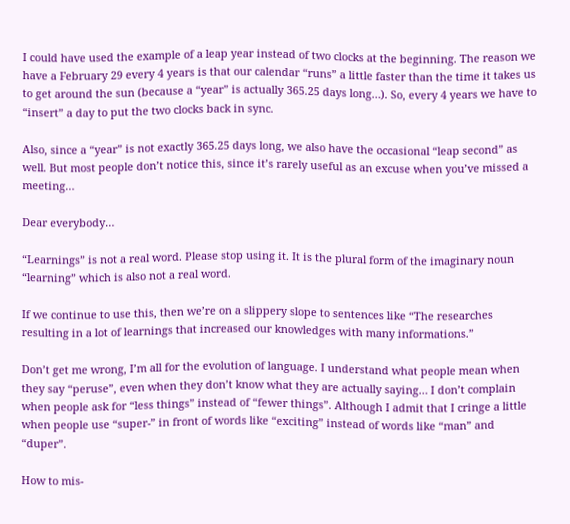I could have used the example of a leap year instead of two clocks at the beginning. The reason we have a February 29 every 4 years is that our calendar “runs” a little faster than the time it takes us to get around the sun (because a “year” is actually 365.25 days long…). So, every 4 years we have to “insert” a day to put the two clocks back in sync.

Also, since a “year” is not exactly 365.25 days long, we also have the occasional “leap second” as well. But most people don’t notice this, since it’s rarely useful as an excuse when you’ve missed a meeting…

Dear everybody…

“Learnings” is not a real word. Please stop using it. It is the plural form of the imaginary noun “learning” which is also not a real word.

If we continue to use this, then we’re on a slippery slope to sentences like “The researches resulting in a lot of learnings that increased our knowledges with many informations.”

Don’t get me wrong, I’m all for the evolution of language. I understand what people mean when they say “peruse”, even when they don’t know what they are actually saying… I don’t complain when people ask for “less things” instead of “fewer things”. Although I admit that I cringe a little when people use “super-” in front of words like “exciting” instead of words like “man” and “duper”.

How to mis-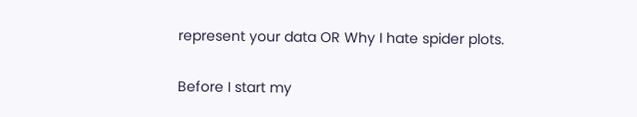represent your data OR Why I hate spider plots.


Before I start my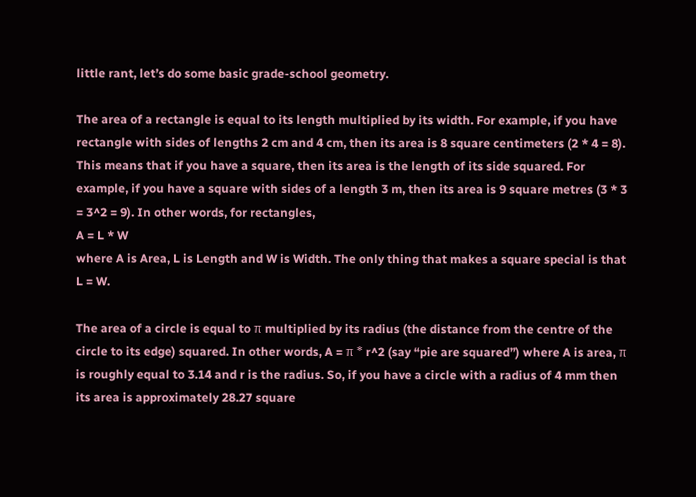little rant, let’s do some basic grade-school geometry.

The area of a rectangle is equal to its length multiplied by its width. For example, if you have rectangle with sides of lengths 2 cm and 4 cm, then its area is 8 square centimeters (2 * 4 = 8). This means that if you have a square, then its area is the length of its side squared. For example, if you have a square with sides of a length 3 m, then its area is 9 square metres (3 * 3 = 3^2 = 9). In other words, for rectangles,
A = L * W
where A is Area, L is Length and W is Width. The only thing that makes a square special is that L = W.

The area of a circle is equal to π multiplied by its radius (the distance from the centre of the circle to its edge) squared. In other words, A = π * r^2 (say “pie are squared”) where A is area, π is roughly equal to 3.14 and r is the radius. So, if you have a circle with a radius of 4 mm then its area is approximately 28.27 square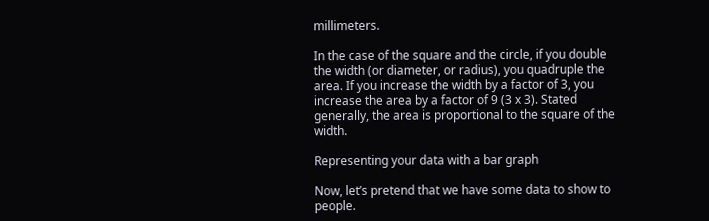millimeters.

In the case of the square and the circle, if you double the width (or diameter, or radius), you quadruple the area. If you increase the width by a factor of 3, you increase the area by a factor of 9 (3 x 3). Stated generally, the area is proportional to the square of the width.

Representing your data with a bar graph

Now, let’s pretend that we have some data to show to people.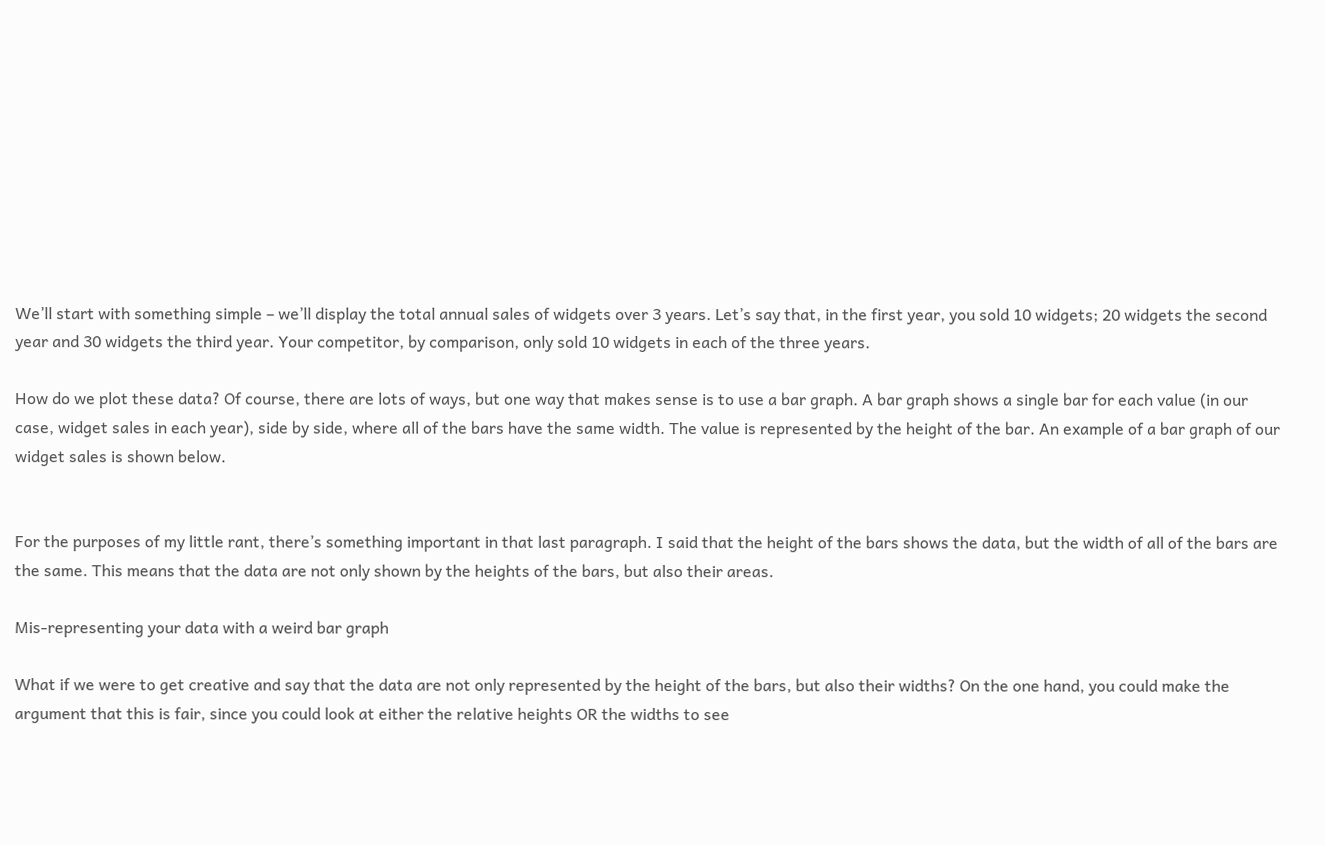We’ll start with something simple – we’ll display the total annual sales of widgets over 3 years. Let’s say that, in the first year, you sold 10 widgets; 20 widgets the second year and 30 widgets the third year. Your competitor, by comparison, only sold 10 widgets in each of the three years.

How do we plot these data? Of course, there are lots of ways, but one way that makes sense is to use a bar graph. A bar graph shows a single bar for each value (in our case, widget sales in each year), side by side, where all of the bars have the same width. The value is represented by the height of the bar. An example of a bar graph of our widget sales is shown below.


For the purposes of my little rant, there’s something important in that last paragraph. I said that the height of the bars shows the data, but the width of all of the bars are the same. This means that the data are not only shown by the heights of the bars, but also their areas.

Mis-representing your data with a weird bar graph

What if we were to get creative and say that the data are not only represented by the height of the bars, but also their widths? On the one hand, you could make the argument that this is fair, since you could look at either the relative heights OR the widths to see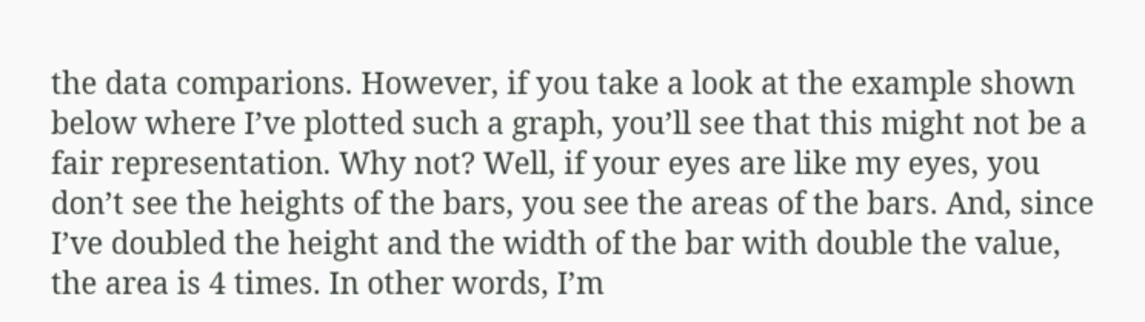the data comparions. However, if you take a look at the example shown below where I’ve plotted such a graph, you’ll see that this might not be a fair representation. Why not? Well, if your eyes are like my eyes, you don’t see the heights of the bars, you see the areas of the bars. And, since I’ve doubled the height and the width of the bar with double the value, the area is 4 times. In other words, I’m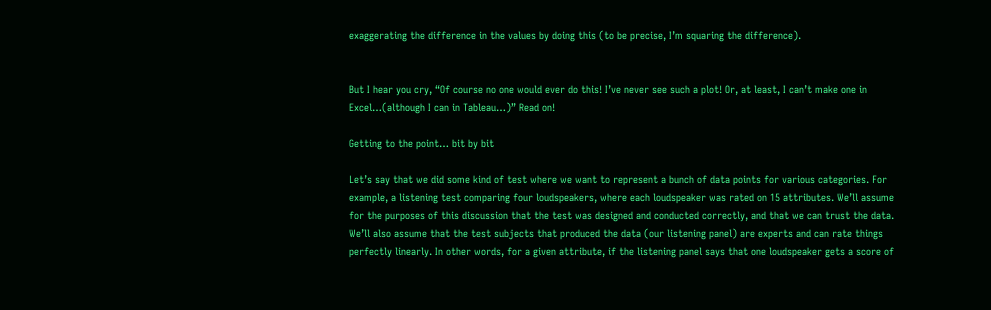exaggerating the difference in the values by doing this (to be precise, I’m squaring the difference).


But I hear you cry, “Of course no one would ever do this! I’ve never see such a plot! Or, at least, I can’t make one in Excel…(although I can in Tableau…)” Read on!

Getting to the point… bit by bit

Let’s say that we did some kind of test where we want to represent a bunch of data points for various categories. For example, a listening test comparing four loudspeakers, where each loudspeaker was rated on 15 attributes. We’ll assume for the purposes of this discussion that the test was designed and conducted correctly, and that we can trust the data. We’ll also assume that the test subjects that produced the data (our listening panel) are experts and can rate things perfectly linearly. In other words, for a given attribute, if the listening panel says that one loudspeaker gets a score of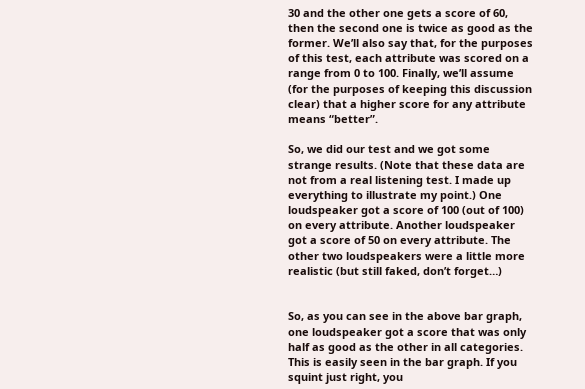30 and the other one gets a score of 60, then the second one is twice as good as the former. We’ll also say that, for the purposes of this test, each attribute was scored on a range from 0 to 100. Finally, we’ll assume (for the purposes of keeping this discussion clear) that a higher score for any attribute means “better”.

So, we did our test and we got some strange results. (Note that these data are not from a real listening test. I made up everything to illustrate my point.) One loudspeaker got a score of 100 (out of 100) on every attribute. Another loudspeaker got a score of 50 on every attribute. The other two loudspeakers were a little more realistic (but still faked, don’t forget…)


So, as you can see in the above bar graph, one loudspeaker got a score that was only half as good as the other in all categories. This is easily seen in the bar graph. If you squint just right, you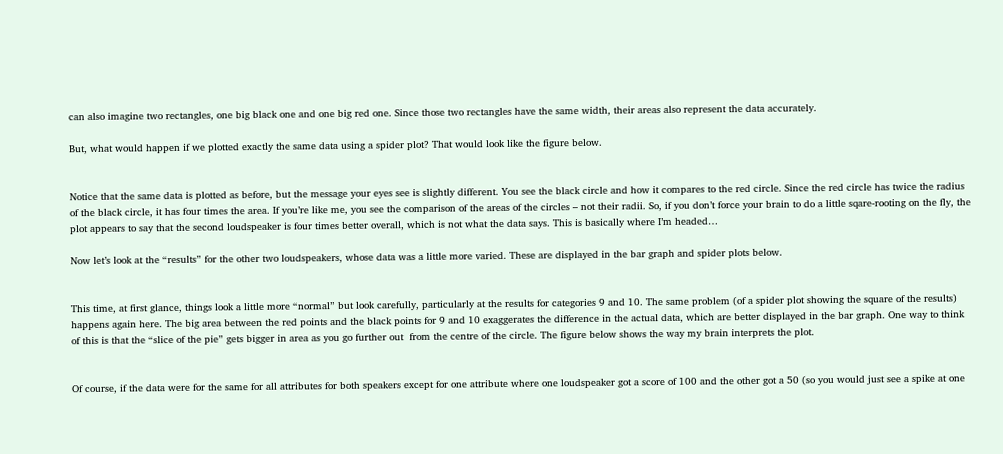can also imagine two rectangles, one big black one and one big red one. Since those two rectangles have the same width, their areas also represent the data accurately.

But, what would happen if we plotted exactly the same data using a spider plot? That would look like the figure below.


Notice that the same data is plotted as before, but the message your eyes see is slightly different. You see the black circle and how it compares to the red circle. Since the red circle has twice the radius of the black circle, it has four times the area. If you’re like me, you see the comparison of the areas of the circles – not their radii. So, if you don’t force your brain to do a little sqare-rooting on the fly, the plot appears to say that the second loudspeaker is four times better overall, which is not what the data says. This is basically where I’m headed…

Now let’s look at the “results” for the other two loudspeakers, whose data was a little more varied. These are displayed in the bar graph and spider plots below.


This time, at first glance, things look a little more “normal” but look carefully, particularly at the results for categories 9 and 10. The same problem (of a spider plot showing the square of the results) happens again here. The big area between the red points and the black points for 9 and 10 exaggerates the difference in the actual data, which are better displayed in the bar graph. One way to think of this is that the “slice of the pie” gets bigger in area as you go further out  from the centre of the circle. The figure below shows the way my brain interprets the plot.


Of course, if the data were for the same for all attributes for both speakers except for one attribute where one loudspeaker got a score of 100 and the other got a 50 (so you would just see a spike at one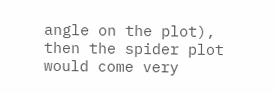angle on the plot), then the spider plot would come very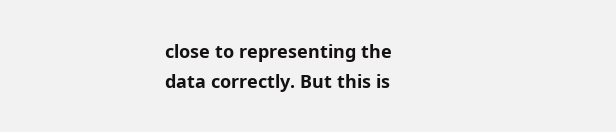close to representing the data correctly. But this is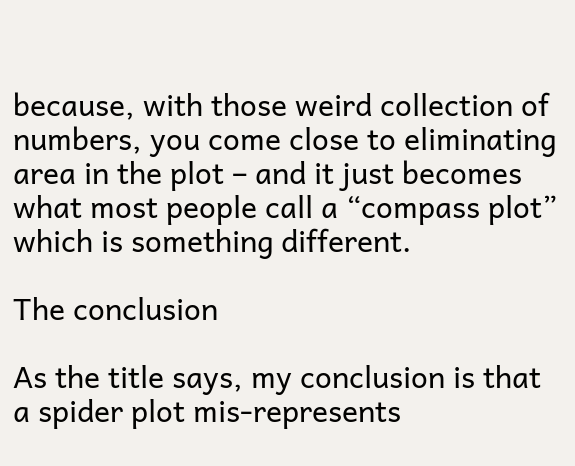because, with those weird collection of numbers, you come close to eliminating area in the plot – and it just becomes what most people call a “compass plot” which is something different.

The conclusion

As the title says, my conclusion is that a spider plot mis-represents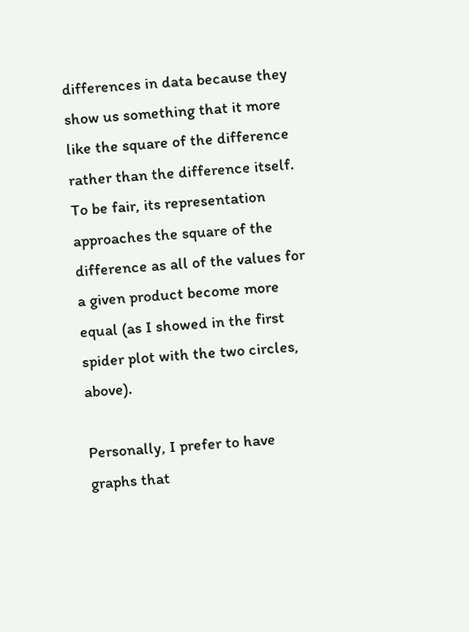differences in data because they show us something that it more like the square of the difference rather than the difference itself. To be fair, its representation approaches the square of the difference as all of the values for a given product become more equal (as I showed in the first spider plot with the two circles, above).

Personally, I prefer to have graphs that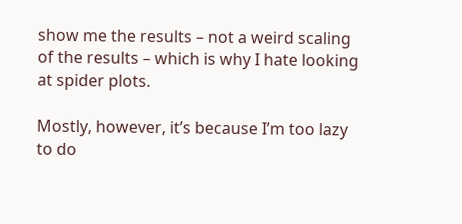show me the results – not a weird scaling of the results – which is why I hate looking at spider plots.

Mostly, however, it’s because I’m too lazy to do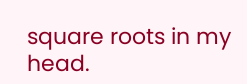square roots in my head.